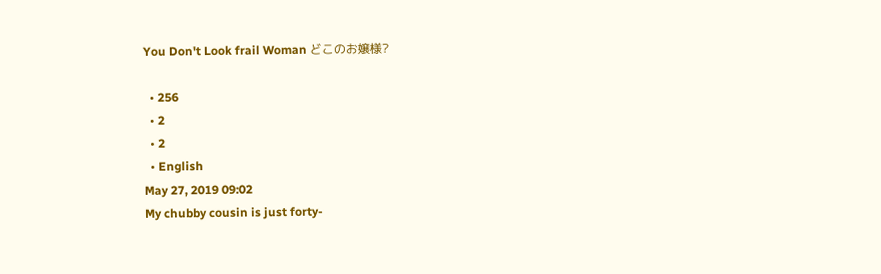You Don't Look frail Woman どこのお嬢様?

  • 256
  • 2
  • 2
  • English
May 27, 2019 09:02
My chubby cousin is just forty-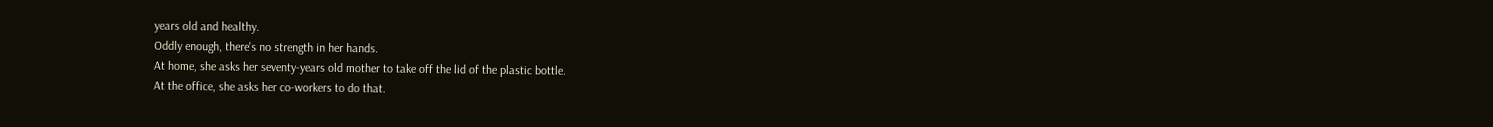years old and healthy.
Oddly enough, there's no strength in her hands.
At home, she asks her seventy-years old mother to take off the lid of the plastic bottle.
At the office, she asks her co-workers to do that.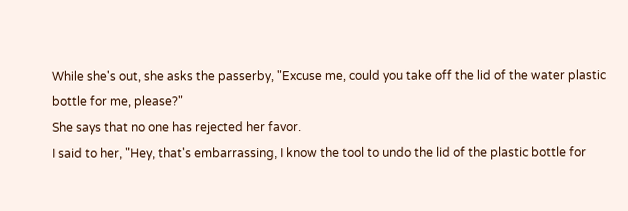While she's out, she asks the passerby, "Excuse me, could you take off the lid of the water plastic bottle for me, please?"
She says that no one has rejected her favor.
I said to her, "Hey, that's embarrassing, I know the tool to undo the lid of the plastic bottle for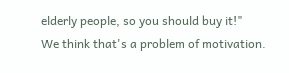elderly people, so you should buy it!"
We think that's a problem of motivation.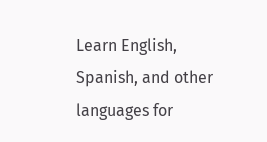Learn English, Spanish, and other languages for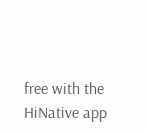free with the HiNative app